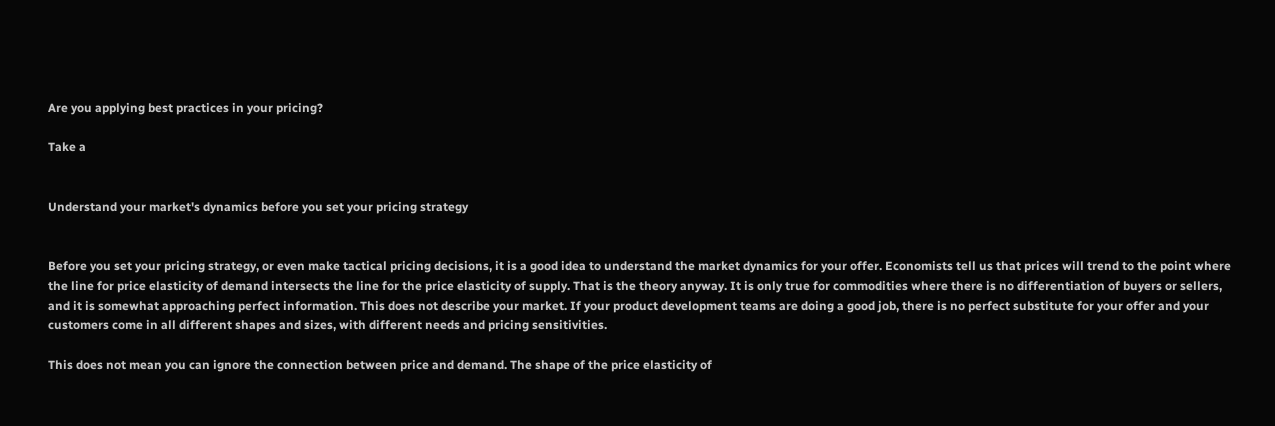Are you applying best practices in your pricing?

Take a


Understand your market's dynamics before you set your pricing strategy


Before you set your pricing strategy, or even make tactical pricing decisions, it is a good idea to understand the market dynamics for your offer. Economists tell us that prices will trend to the point where the line for price elasticity of demand intersects the line for the price elasticity of supply. That is the theory anyway. It is only true for commodities where there is no differentiation of buyers or sellers, and it is somewhat approaching perfect information. This does not describe your market. If your product development teams are doing a good job, there is no perfect substitute for your offer and your customers come in all different shapes and sizes, with different needs and pricing sensitivities.

This does not mean you can ignore the connection between price and demand. The shape of the price elasticity of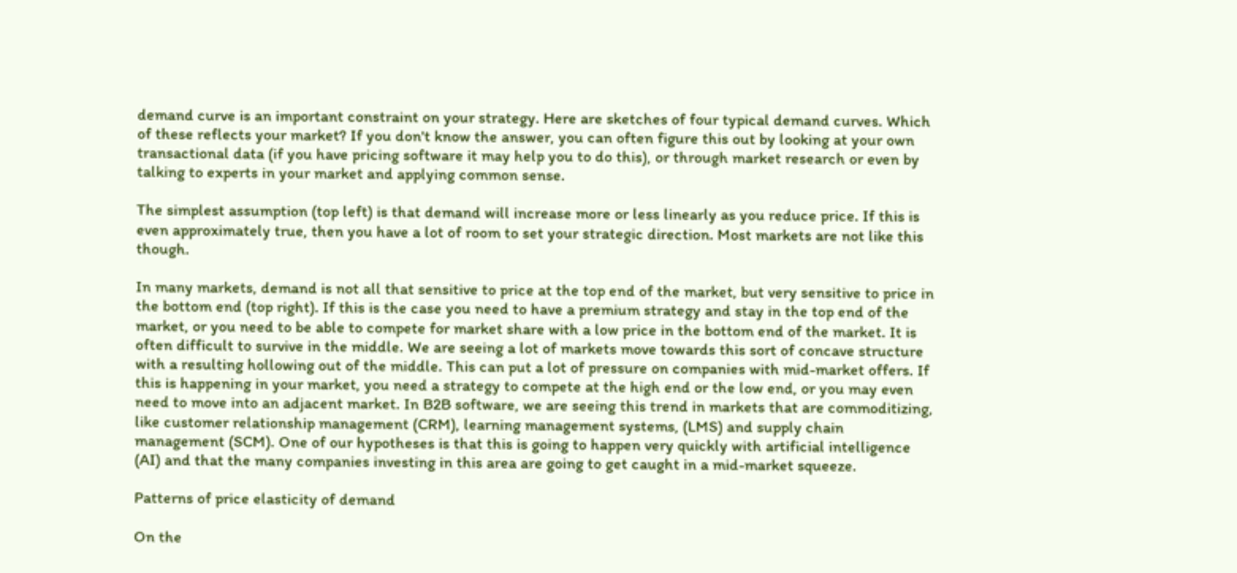demand curve is an important constraint on your strategy. Here are sketches of four typical demand curves. Which of these reflects your market? If you don't know the answer, you can often figure this out by looking at your own transactional data (if you have pricing software it may help you to do this), or through market research or even by talking to experts in your market and applying common sense.

The simplest assumption (top left) is that demand will increase more or less linearly as you reduce price. If this is even approximately true, then you have a lot of room to set your strategic direction. Most markets are not like this though.

In many markets, demand is not all that sensitive to price at the top end of the market, but very sensitive to price in the bottom end (top right). If this is the case you need to have a premium strategy and stay in the top end of the market, or you need to be able to compete for market share with a low price in the bottom end of the market. It is often difficult to survive in the middle. We are seeing a lot of markets move towards this sort of concave structure with a resulting hollowing out of the middle. This can put a lot of pressure on companies with mid-market offers. If this is happening in your market, you need a strategy to compete at the high end or the low end, or you may even need to move into an adjacent market. In B2B software, we are seeing this trend in markets that are commoditizing, like customer relationship management (CRM), learning management systems, (LMS) and supply chain management (SCM). One of our hypotheses is that this is going to happen very quickly with artificial intelligence (AI) and that the many companies investing in this area are going to get caught in a mid-market squeeze.

Patterns of price elasticity of demand

On the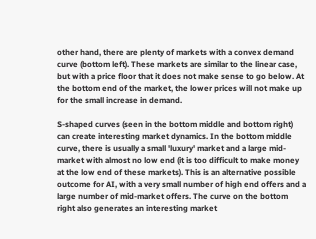other hand, there are plenty of markets with a convex demand curve (bottom left). These markets are similar to the linear case, but with a price floor that it does not make sense to go below. At the bottom end of the market, the lower prices will not make up for the small increase in demand.

S-shaped curves (seen in the bottom middle and bottom right) can create interesting market dynamics. In the bottom middle curve, there is usually a small 'luxury' market and a large mid-market with almost no low end (it is too difficult to make money at the low end of these markets). This is an alternative possible outcome for AI, with a very small number of high end offers and a large number of mid-market offers. The curve on the bottom right also generates an interesting market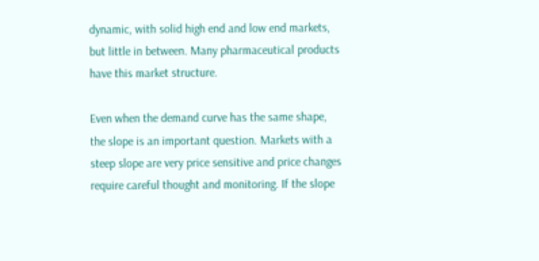dynamic, with solid high end and low end markets, but little in between. Many pharmaceutical products have this market structure.

Even when the demand curve has the same shape, the slope is an important question. Markets with a steep slope are very price sensitive and price changes require careful thought and monitoring. If the slope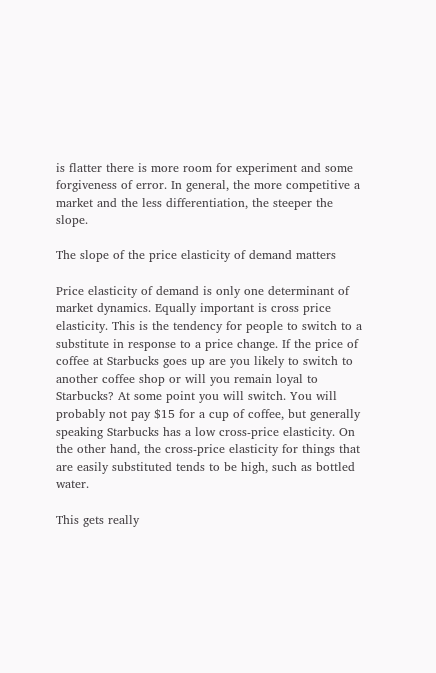is flatter there is more room for experiment and some forgiveness of error. In general, the more competitive a market and the less differentiation, the steeper the slope.

The slope of the price elasticity of demand matters

Price elasticity of demand is only one determinant of market dynamics. Equally important is cross price elasticity. This is the tendency for people to switch to a substitute in response to a price change. If the price of coffee at Starbucks goes up are you likely to switch to another coffee shop or will you remain loyal to Starbucks? At some point you will switch. You will probably not pay $15 for a cup of coffee, but generally speaking Starbucks has a low cross-price elasticity. On the other hand, the cross-price elasticity for things that are easily substituted tends to be high, such as bottled water.

This gets really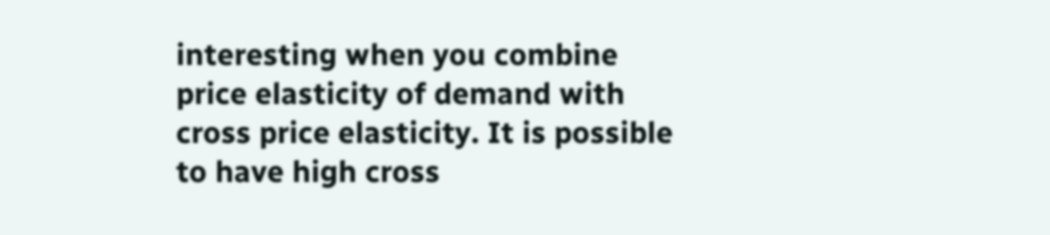interesting when you combine price elasticity of demand with cross price elasticity. It is possible to have high cross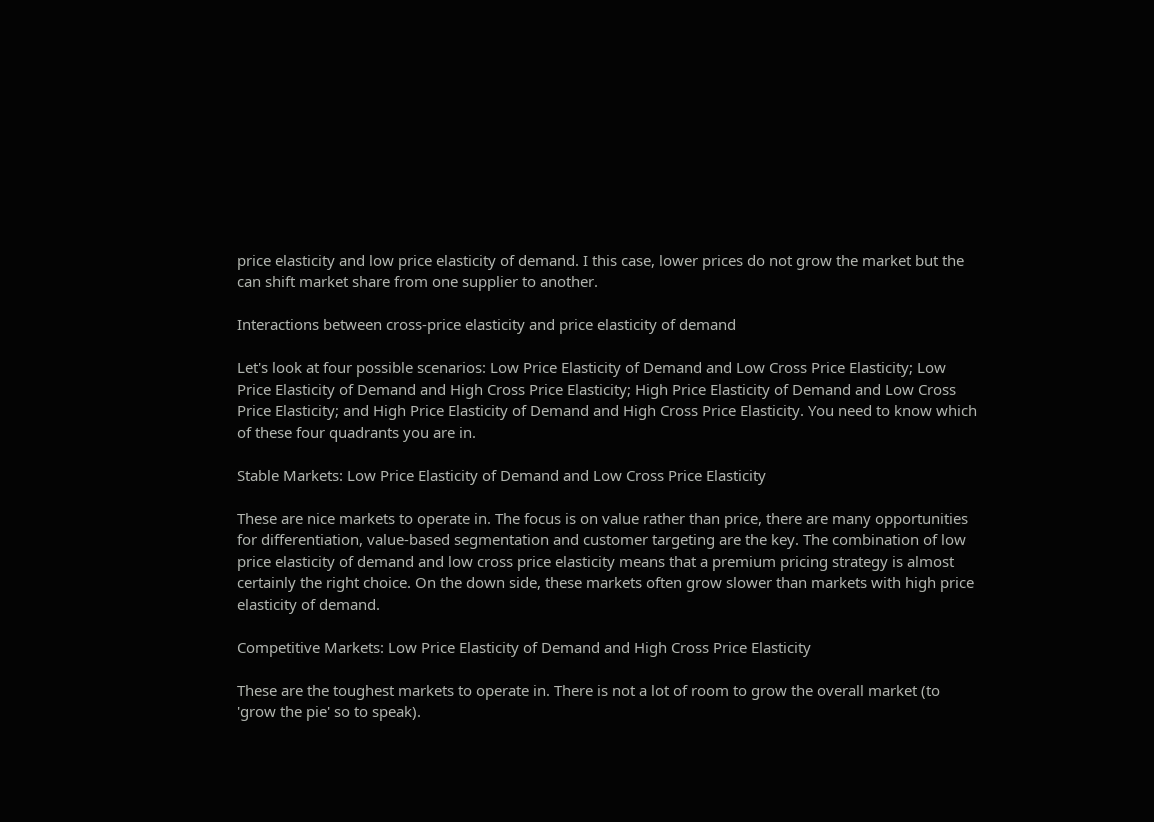price elasticity and low price elasticity of demand. I this case, lower prices do not grow the market but the can shift market share from one supplier to another.

Interactions between cross-price elasticity and price elasticity of demand

Let's look at four possible scenarios: Low Price Elasticity of Demand and Low Cross Price Elasticity; Low Price Elasticity of Demand and High Cross Price Elasticity; High Price Elasticity of Demand and Low Cross Price Elasticity; and High Price Elasticity of Demand and High Cross Price Elasticity. You need to know which of these four quadrants you are in.

Stable Markets: Low Price Elasticity of Demand and Low Cross Price Elasticity

These are nice markets to operate in. The focus is on value rather than price, there are many opportunities for differentiation, value-based segmentation and customer targeting are the key. The combination of low price elasticity of demand and low cross price elasticity means that a premium pricing strategy is almost certainly the right choice. On the down side, these markets often grow slower than markets with high price elasticity of demand.

Competitive Markets: Low Price Elasticity of Demand and High Cross Price Elasticity

These are the toughest markets to operate in. There is not a lot of room to grow the overall market (to 'grow the pie' so to speak).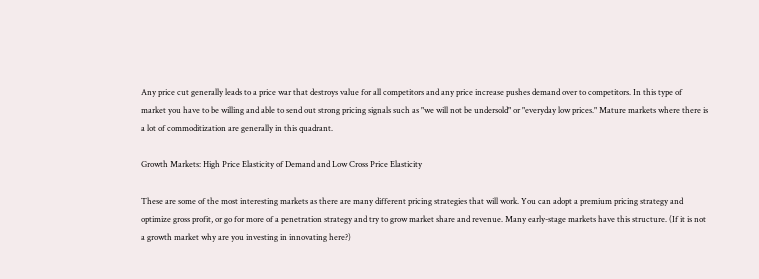Any price cut generally leads to a price war that destroys value for all competitors and any price increase pushes demand over to competitors. In this type of market you have to be willing and able to send out strong pricing signals such as "we will not be undersold" or "everyday low prices." Mature markets where there is a lot of commoditization are generally in this quadrant.

Growth Markets: High Price Elasticity of Demand and Low Cross Price Elasticity

These are some of the most interesting markets as there are many different pricing strategies that will work. You can adopt a premium pricing strategy and optimize gross profit, or go for more of a penetration strategy and try to grow market share and revenue. Many early-stage markets have this structure. (If it is not a growth market why are you investing in innovating here?)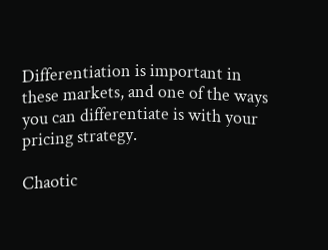Differentiation is important in these markets, and one of the ways you can differentiate is with your pricing strategy.

Chaotic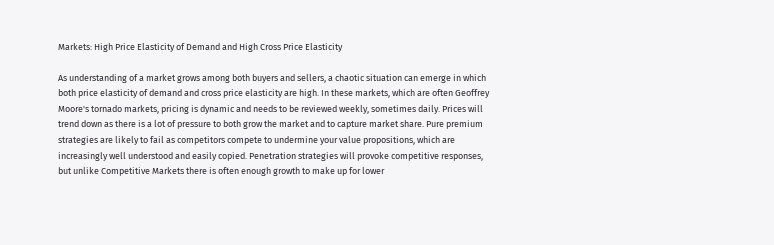Markets: High Price Elasticity of Demand and High Cross Price Elasticity

As understanding of a market grows among both buyers and sellers, a chaotic situation can emerge in which both price elasticity of demand and cross price elasticity are high. In these markets, which are often Geoffrey Moore's tornado markets, pricing is dynamic and needs to be reviewed weekly, sometimes daily. Prices will trend down as there is a lot of pressure to both grow the market and to capture market share. Pure premium strategies are likely to fail as competitors compete to undermine your value propositions, which are increasingly well understood and easily copied. Penetration strategies will provoke competitive responses, but unlike Competitive Markets there is often enough growth to make up for lower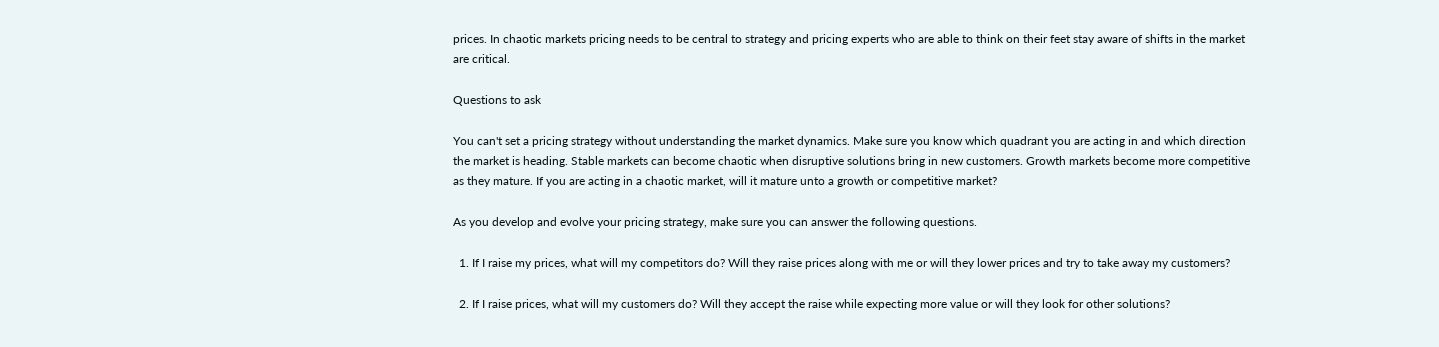prices. In chaotic markets pricing needs to be central to strategy and pricing experts who are able to think on their feet stay aware of shifts in the market are critical.

Questions to ask

You can't set a pricing strategy without understanding the market dynamics. Make sure you know which quadrant you are acting in and which direction the market is heading. Stable markets can become chaotic when disruptive solutions bring in new customers. Growth markets become more competitive as they mature. If you are acting in a chaotic market, will it mature unto a growth or competitive market?

As you develop and evolve your pricing strategy, make sure you can answer the following questions.

  1. If I raise my prices, what will my competitors do? Will they raise prices along with me or will they lower prices and try to take away my customers?

  2. If I raise prices, what will my customers do? Will they accept the raise while expecting more value or will they look for other solutions?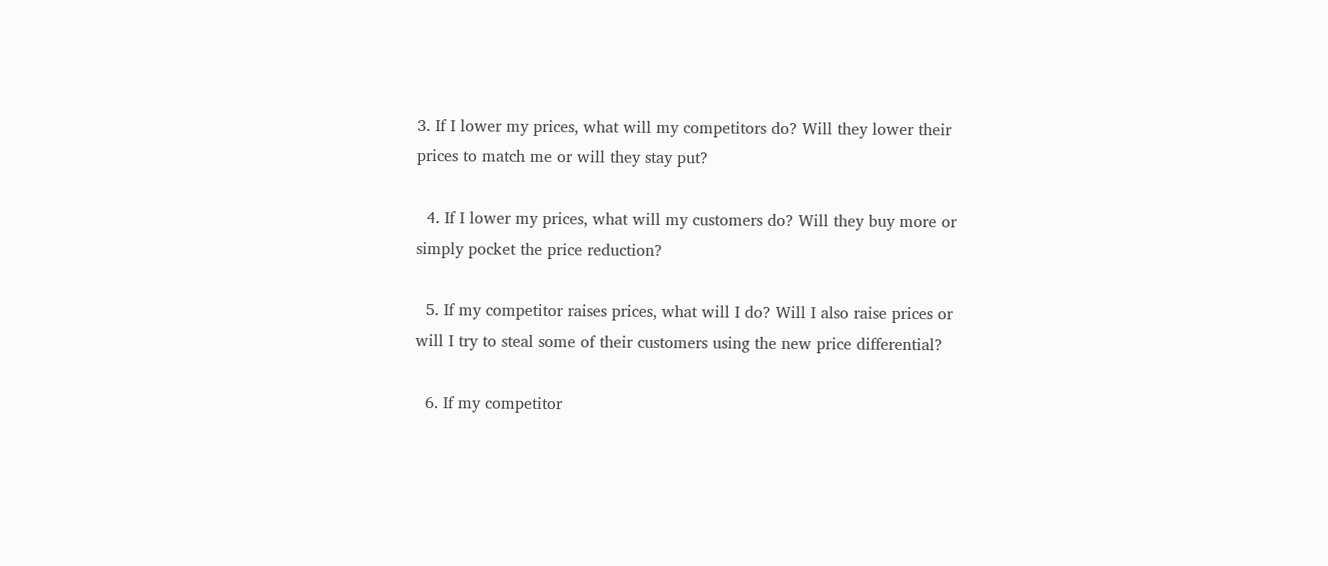3. If I lower my prices, what will my competitors do? Will they lower their prices to match me or will they stay put?

  4. If I lower my prices, what will my customers do? Will they buy more or simply pocket the price reduction?

  5. If my competitor raises prices, what will I do? Will I also raise prices or will I try to steal some of their customers using the new price differential?

  6. If my competitor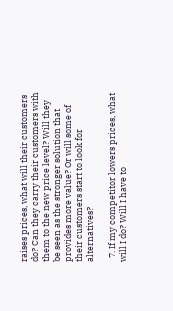raises prices, what will their customers do? Can they carry their customers with them to the new price level? Will they be seen as the stronger solution that provides more value? Or will some of their customers start to look for alternatives?

  7. If my competitor lowers prices, what will I do? Will I have to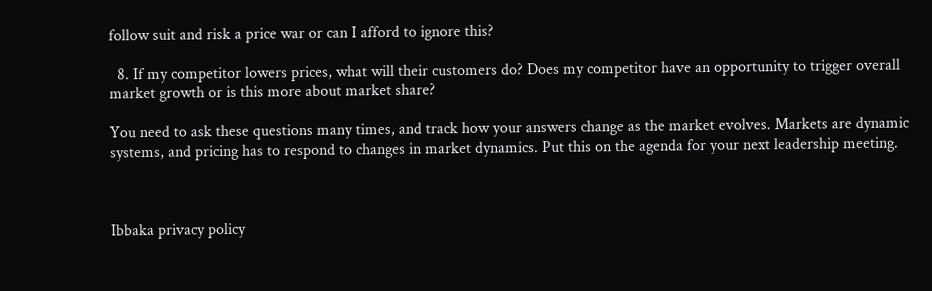follow suit and risk a price war or can I afford to ignore this?

  8. If my competitor lowers prices, what will their customers do? Does my competitor have an opportunity to trigger overall market growth or is this more about market share?

You need to ask these questions many times, and track how your answers change as the market evolves. Markets are dynamic systems, and pricing has to respond to changes in market dynamics. Put this on the agenda for your next leadership meeting.



Ibbaka privacy policy